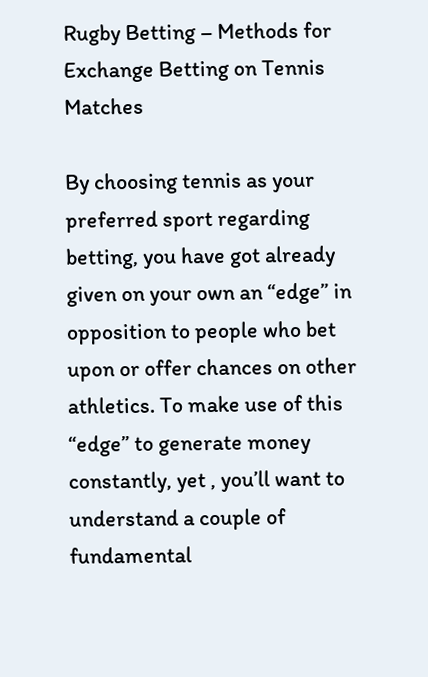Rugby Betting – Methods for Exchange Betting on Tennis Matches

By choosing tennis as your preferred sport regarding betting, you have got already given on your own an “edge” in opposition to people who bet upon or offer chances on other athletics. To make use of this “edge” to generate money constantly, yet , you’ll want to understand a couple of fundamental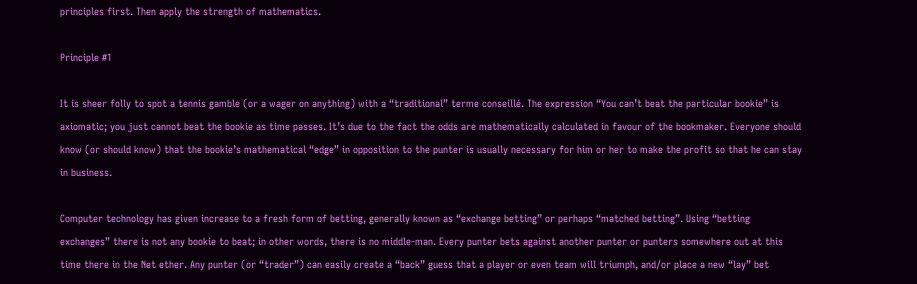principles first. Then apply the strength of mathematics.

Principle #1

It is sheer folly to spot a tennis gamble (or a wager on anything) with a “traditional” terme conseillé. The expression “You can’t beat the particular bookie” is axiomatic; you just cannot beat the bookie as time passes. It’s due to the fact the odds are mathematically calculated in favour of the bookmaker. Everyone should know (or should know) that the bookie’s mathematical “edge” in opposition to the punter is usually necessary for him or her to make the profit so that he can stay in business.

Computer technology has given increase to a fresh form of betting, generally known as “exchange betting” or perhaps “matched betting”. Using “betting exchanges” there is not any bookie to beat; in other words, there is no middle-man. Every punter bets against another punter or punters somewhere out at this time there in the Net ether. Any punter (or “trader”) can easily create a “back” guess that a player or even team will triumph, and/or place a new “lay” bet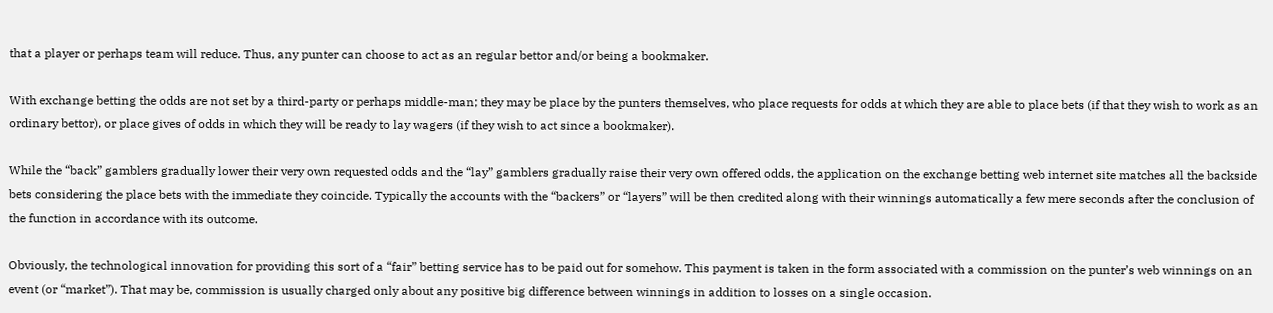that a player or perhaps team will reduce. Thus, any punter can choose to act as an regular bettor and/or being a bookmaker.

With exchange betting the odds are not set by a third-party or perhaps middle-man; they may be place by the punters themselves, who place requests for odds at which they are able to place bets (if that they wish to work as an ordinary bettor), or place gives of odds in which they will be ready to lay wagers (if they wish to act since a bookmaker).

While the “back” gamblers gradually lower their very own requested odds and the “lay” gamblers gradually raise their very own offered odds, the application on the exchange betting web internet site matches all the backside bets considering the place bets with the immediate they coincide. Typically the accounts with the “backers” or “layers” will be then credited along with their winnings automatically a few mere seconds after the conclusion of the function in accordance with its outcome.

Obviously, the technological innovation for providing this sort of a “fair” betting service has to be paid out for somehow. This payment is taken in the form associated with a commission on the punter’s web winnings on an event (or “market”). That may be, commission is usually charged only about any positive big difference between winnings in addition to losses on a single occasion.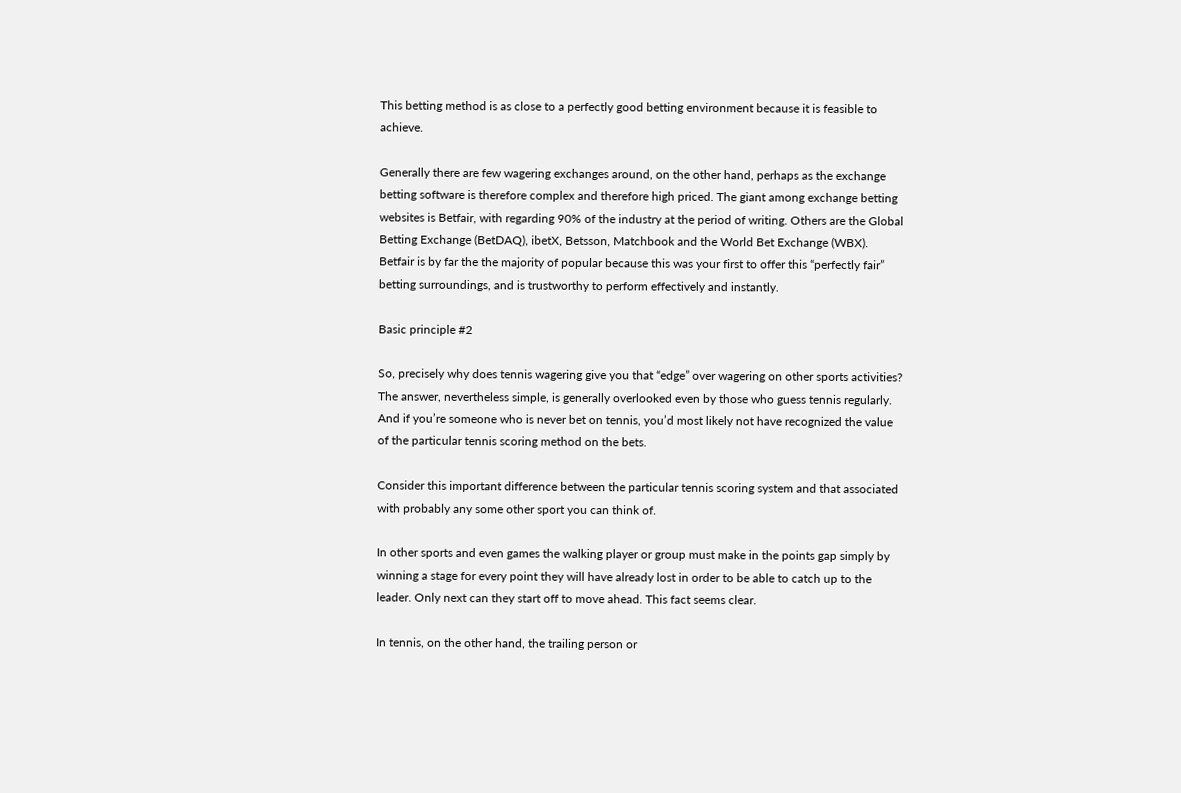This betting method is as close to a perfectly good betting environment because it is feasible to achieve.

Generally there are few wagering exchanges around, on the other hand, perhaps as the exchange betting software is therefore complex and therefore high priced. The giant among exchange betting websites is Betfair, with regarding 90% of the industry at the period of writing. Others are the Global Betting Exchange (BetDAQ), ibetX, Betsson, Matchbook and the World Bet Exchange (WBX). Betfair is by far the the majority of popular because this was your first to offer this “perfectly fair” betting surroundings, and is trustworthy to perform effectively and instantly.

Basic principle #2

So, precisely why does tennis wagering give you that “edge” over wagering on other sports activities? The answer, nevertheless simple, is generally overlooked even by those who guess tennis regularly. And if you’re someone who is never bet on tennis, you’d most likely not have recognized the value of the particular tennis scoring method on the bets.

Consider this important difference between the particular tennis scoring system and that associated with probably any some other sport you can think of.

In other sports and even games the walking player or group must make in the points gap simply by winning a stage for every point they will have already lost in order to be able to catch up to the leader. Only next can they start off to move ahead. This fact seems clear.

In tennis, on the other hand, the trailing person or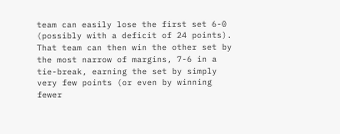team can easily lose the first set 6-0 (possibly with a deficit of 24 points). That team can then win the other set by the most narrow of margins, 7-6 in a tie-break, earning the set by simply very few points (or even by winning fewer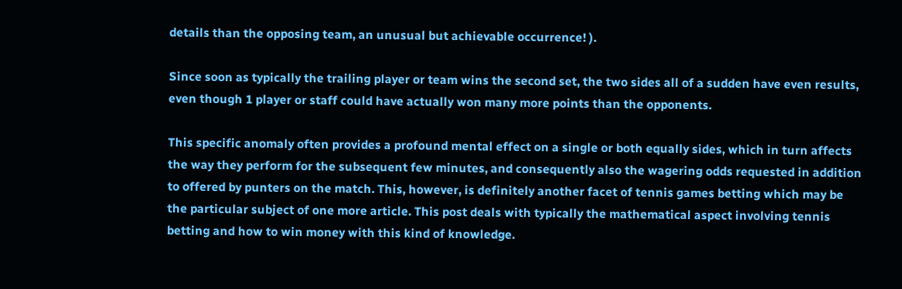details than the opposing team, an unusual but achievable occurrence! ).

Since soon as typically the trailing player or team wins the second set, the two sides all of a sudden have even results, even though 1 player or staff could have actually won many more points than the opponents.

This specific anomaly often provides a profound mental effect on a single or both equally sides, which in turn affects the way they perform for the subsequent few minutes, and consequently also the wagering odds requested in addition to offered by punters on the match. This, however, is definitely another facet of tennis games betting which may be the particular subject of one more article. This post deals with typically the mathematical aspect involving tennis betting and how to win money with this kind of knowledge.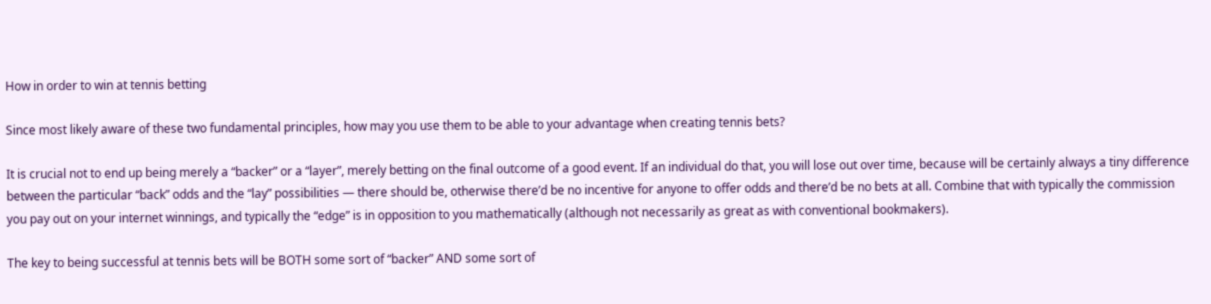How in order to win at tennis betting

Since most likely aware of these two fundamental principles, how may you use them to be able to your advantage when creating tennis bets?

It is crucial not to end up being merely a “backer” or a “layer”, merely betting on the final outcome of a good event. If an individual do that, you will lose out over time, because will be certainly always a tiny difference between the particular “back” odds and the “lay” possibilities — there should be, otherwise there’d be no incentive for anyone to offer odds and there’d be no bets at all. Combine that with typically the commission you pay out on your internet winnings, and typically the “edge” is in opposition to you mathematically (although not necessarily as great as with conventional bookmakers).

The key to being successful at tennis bets will be BOTH some sort of “backer” AND some sort of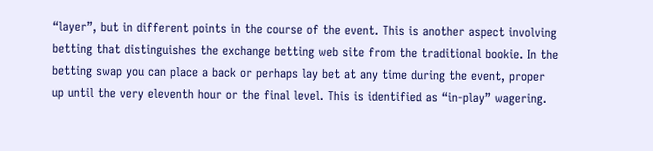“layer”, but in different points in the course of the event. This is another aspect involving betting that distinguishes the exchange betting web site from the traditional bookie. In the betting swap you can place a back or perhaps lay bet at any time during the event, proper up until the very eleventh hour or the final level. This is identified as “in-play” wagering.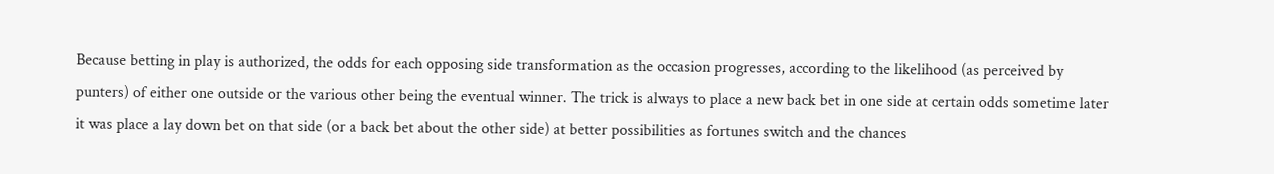Because betting in play is authorized, the odds for each opposing side transformation as the occasion progresses, according to the likelihood (as perceived by punters) of either one outside or the various other being the eventual winner. The trick is always to place a new back bet in one side at certain odds sometime later it was place a lay down bet on that side (or a back bet about the other side) at better possibilities as fortunes switch and the chances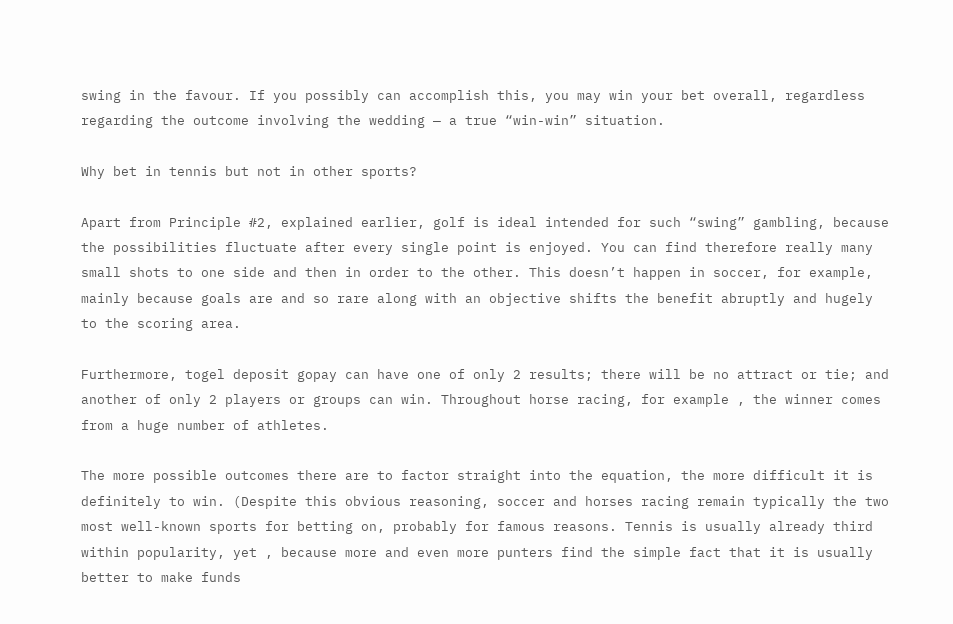swing in the favour. If you possibly can accomplish this, you may win your bet overall, regardless regarding the outcome involving the wedding — a true “win-win” situation.

Why bet in tennis but not in other sports?

Apart from Principle #2, explained earlier, golf is ideal intended for such “swing” gambling, because the possibilities fluctuate after every single point is enjoyed. You can find therefore really many small shots to one side and then in order to the other. This doesn’t happen in soccer, for example, mainly because goals are and so rare along with an objective shifts the benefit abruptly and hugely to the scoring area.

Furthermore, togel deposit gopay can have one of only 2 results; there will be no attract or tie; and another of only 2 players or groups can win. Throughout horse racing, for example , the winner comes from a huge number of athletes.

The more possible outcomes there are to factor straight into the equation, the more difficult it is definitely to win. (Despite this obvious reasoning, soccer and horses racing remain typically the two most well-known sports for betting on, probably for famous reasons. Tennis is usually already third within popularity, yet , because more and even more punters find the simple fact that it is usually better to make funds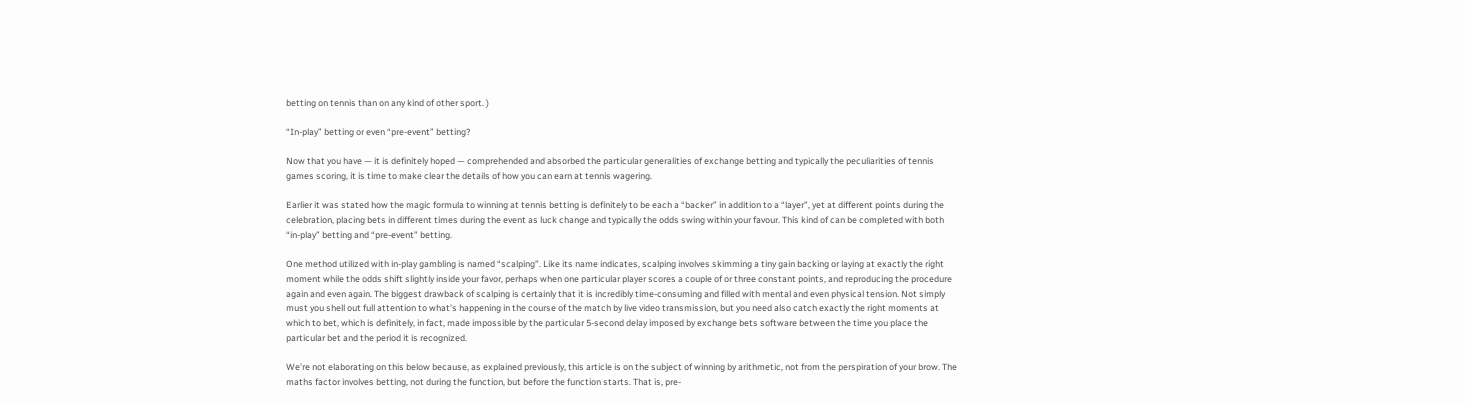betting on tennis than on any kind of other sport. )

“In-play” betting or even “pre-event” betting?

Now that you have — it is definitely hoped — comprehended and absorbed the particular generalities of exchange betting and typically the peculiarities of tennis games scoring, it is time to make clear the details of how you can earn at tennis wagering.

Earlier it was stated how the magic formula to winning at tennis betting is definitely to be each a “backer” in addition to a “layer”, yet at different points during the celebration, placing bets in different times during the event as luck change and typically the odds swing within your favour. This kind of can be completed with both “in-play” betting and “pre-event” betting.

One method utilized with in-play gambling is named “scalping”. Like its name indicates, scalping involves skimming a tiny gain backing or laying at exactly the right moment while the odds shift slightly inside your favor, perhaps when one particular player scores a couple of or three constant points, and reproducing the procedure again and even again. The biggest drawback of scalping is certainly that it is incredibly time-consuming and filled with mental and even physical tension. Not simply must you shell out full attention to what’s happening in the course of the match by live video transmission, but you need also catch exactly the right moments at which to bet, which is definitely, in fact, made impossible by the particular 5-second delay imposed by exchange bets software between the time you place the particular bet and the period it is recognized.

We’re not elaborating on this below because, as explained previously, this article is on the subject of winning by arithmetic, not from the perspiration of your brow. The maths factor involves betting, not during the function, but before the function starts. That is, pre-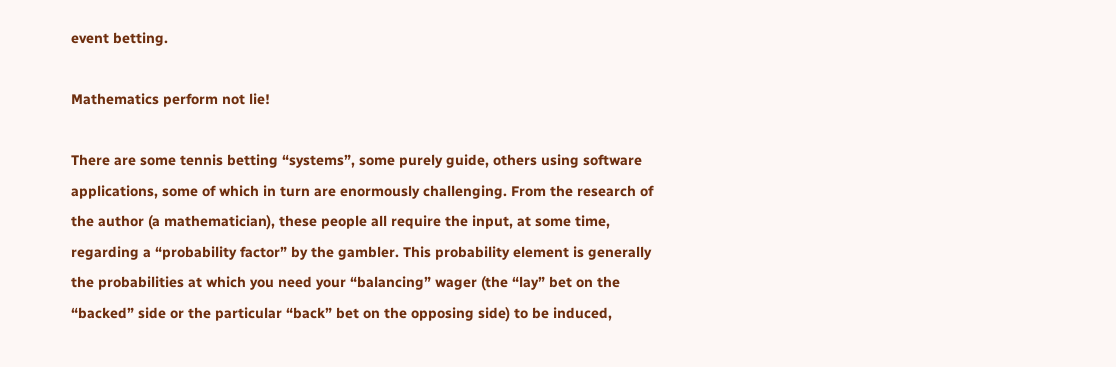event betting.

Mathematics perform not lie!

There are some tennis betting “systems”, some purely guide, others using software applications, some of which in turn are enormously challenging. From the research of the author (a mathematician), these people all require the input, at some time, regarding a “probability factor” by the gambler. This probability element is generally the probabilities at which you need your “balancing” wager (the “lay” bet on the “backed” side or the particular “back” bet on the opposing side) to be induced,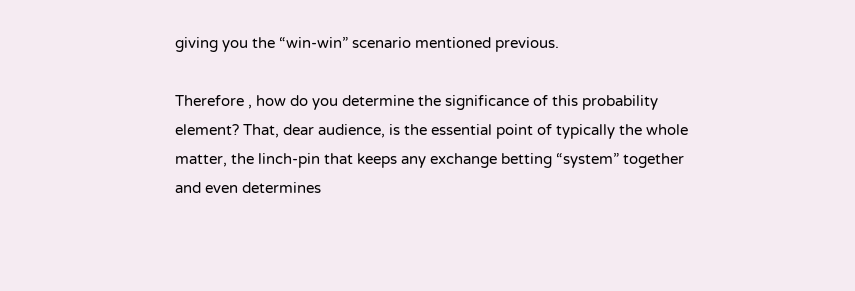giving you the “win-win” scenario mentioned previous.

Therefore , how do you determine the significance of this probability element? That, dear audience, is the essential point of typically the whole matter, the linch-pin that keeps any exchange betting “system” together and even determines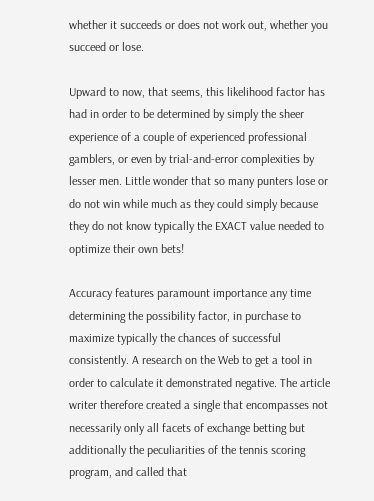whether it succeeds or does not work out, whether you succeed or lose.

Upward to now, that seems, this likelihood factor has had in order to be determined by simply the sheer experience of a couple of experienced professional gamblers, or even by trial-and-error complexities by lesser men. Little wonder that so many punters lose or do not win while much as they could simply because they do not know typically the EXACT value needed to optimize their own bets!

Accuracy features paramount importance any time determining the possibility factor, in purchase to maximize typically the chances of successful consistently. A research on the Web to get a tool in order to calculate it demonstrated negative. The article writer therefore created a single that encompasses not necessarily only all facets of exchange betting but additionally the peculiarities of the tennis scoring program, and called that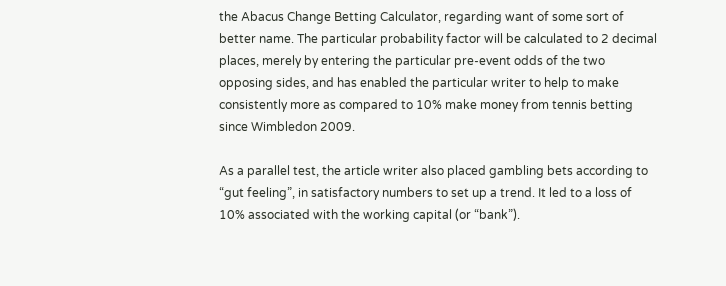the Abacus Change Betting Calculator, regarding want of some sort of better name. The particular probability factor will be calculated to 2 decimal places, merely by entering the particular pre-event odds of the two opposing sides, and has enabled the particular writer to help to make consistently more as compared to 10% make money from tennis betting since Wimbledon 2009.

As a parallel test, the article writer also placed gambling bets according to “gut feeling”, in satisfactory numbers to set up a trend. It led to a loss of 10% associated with the working capital (or “bank”).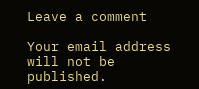Leave a comment

Your email address will not be published.